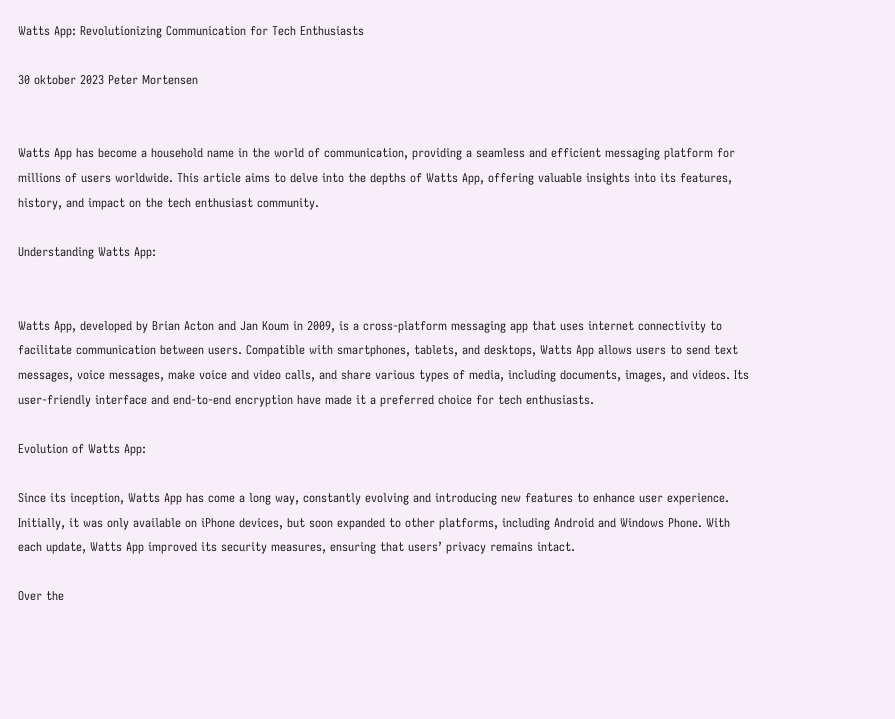Watts App: Revolutionizing Communication for Tech Enthusiasts

30 oktober 2023 Peter Mortensen


Watts App has become a household name in the world of communication, providing a seamless and efficient messaging platform for millions of users worldwide. This article aims to delve into the depths of Watts App, offering valuable insights into its features, history, and impact on the tech enthusiast community.

Understanding Watts App:


Watts App, developed by Brian Acton and Jan Koum in 2009, is a cross-platform messaging app that uses internet connectivity to facilitate communication between users. Compatible with smartphones, tablets, and desktops, Watts App allows users to send text messages, voice messages, make voice and video calls, and share various types of media, including documents, images, and videos. Its user-friendly interface and end-to-end encryption have made it a preferred choice for tech enthusiasts.

Evolution of Watts App:

Since its inception, Watts App has come a long way, constantly evolving and introducing new features to enhance user experience. Initially, it was only available on iPhone devices, but soon expanded to other platforms, including Android and Windows Phone. With each update, Watts App improved its security measures, ensuring that users’ privacy remains intact.

Over the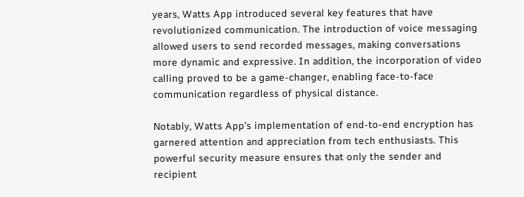years, Watts App introduced several key features that have revolutionized communication. The introduction of voice messaging allowed users to send recorded messages, making conversations more dynamic and expressive. In addition, the incorporation of video calling proved to be a game-changer, enabling face-to-face communication regardless of physical distance.

Notably, Watts App’s implementation of end-to-end encryption has garnered attention and appreciation from tech enthusiasts. This powerful security measure ensures that only the sender and recipient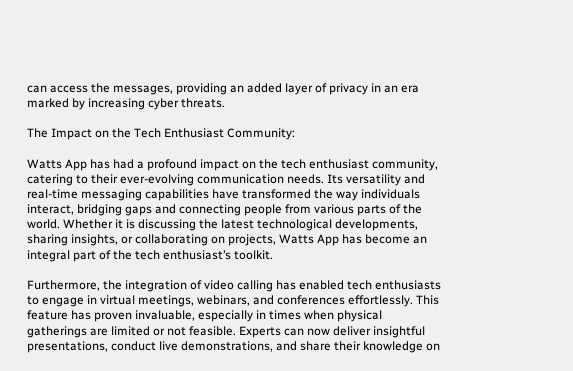can access the messages, providing an added layer of privacy in an era marked by increasing cyber threats.

The Impact on the Tech Enthusiast Community:

Watts App has had a profound impact on the tech enthusiast community, catering to their ever-evolving communication needs. Its versatility and real-time messaging capabilities have transformed the way individuals interact, bridging gaps and connecting people from various parts of the world. Whether it is discussing the latest technological developments, sharing insights, or collaborating on projects, Watts App has become an integral part of the tech enthusiast’s toolkit.

Furthermore, the integration of video calling has enabled tech enthusiasts to engage in virtual meetings, webinars, and conferences effortlessly. This feature has proven invaluable, especially in times when physical gatherings are limited or not feasible. Experts can now deliver insightful presentations, conduct live demonstrations, and share their knowledge on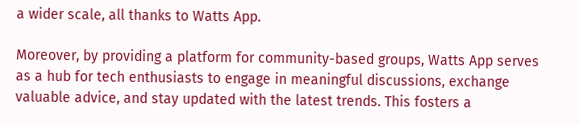a wider scale, all thanks to Watts App.

Moreover, by providing a platform for community-based groups, Watts App serves as a hub for tech enthusiasts to engage in meaningful discussions, exchange valuable advice, and stay updated with the latest trends. This fosters a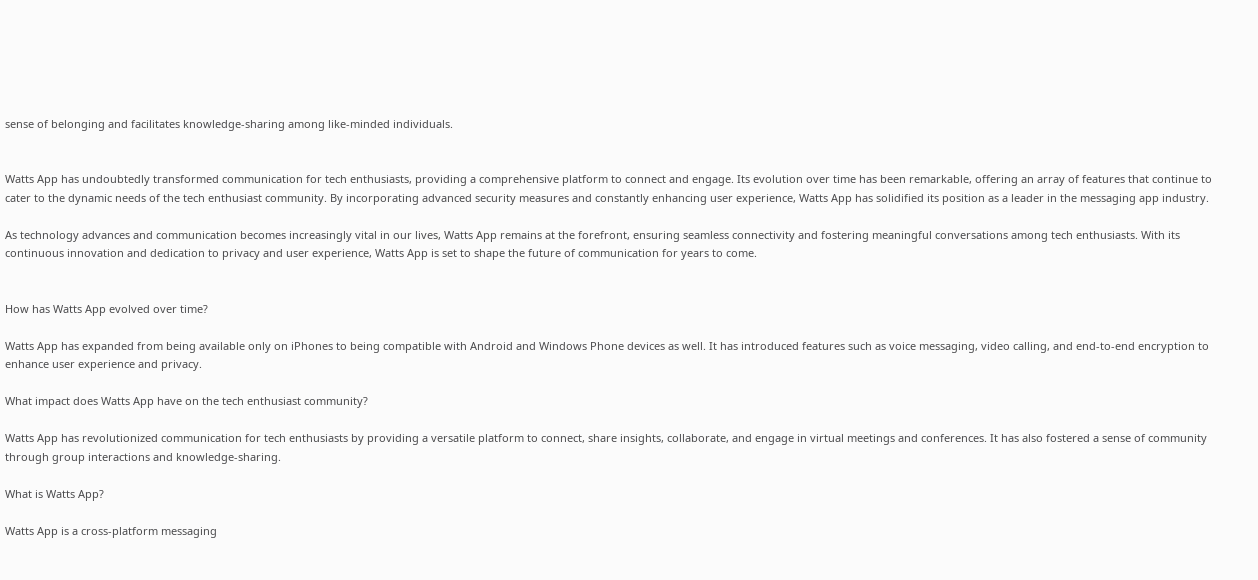sense of belonging and facilitates knowledge-sharing among like-minded individuals.


Watts App has undoubtedly transformed communication for tech enthusiasts, providing a comprehensive platform to connect and engage. Its evolution over time has been remarkable, offering an array of features that continue to cater to the dynamic needs of the tech enthusiast community. By incorporating advanced security measures and constantly enhancing user experience, Watts App has solidified its position as a leader in the messaging app industry.

As technology advances and communication becomes increasingly vital in our lives, Watts App remains at the forefront, ensuring seamless connectivity and fostering meaningful conversations among tech enthusiasts. With its continuous innovation and dedication to privacy and user experience, Watts App is set to shape the future of communication for years to come.


How has Watts App evolved over time?

Watts App has expanded from being available only on iPhones to being compatible with Android and Windows Phone devices as well. It has introduced features such as voice messaging, video calling, and end-to-end encryption to enhance user experience and privacy.

What impact does Watts App have on the tech enthusiast community?

Watts App has revolutionized communication for tech enthusiasts by providing a versatile platform to connect, share insights, collaborate, and engage in virtual meetings and conferences. It has also fostered a sense of community through group interactions and knowledge-sharing.

What is Watts App?

Watts App is a cross-platform messaging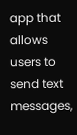app that allows users to send text messages,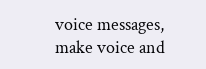voice messages, make voice and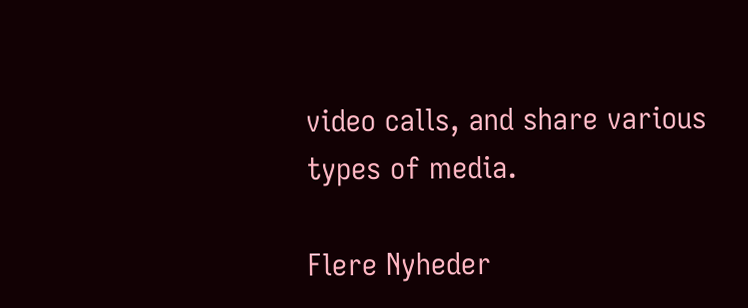video calls, and share various types of media.

Flere Nyheder